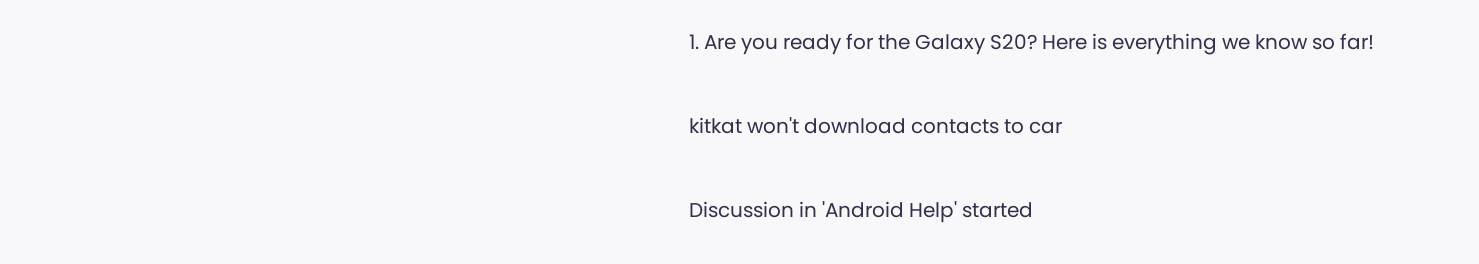1. Are you ready for the Galaxy S20? Here is everything we know so far!

kitkat won't download contacts to car

Discussion in 'Android Help' started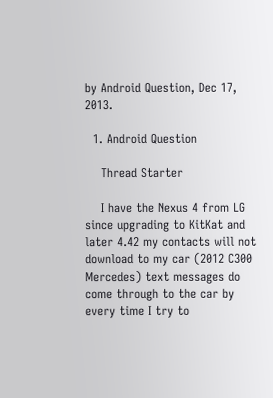by Android Question, Dec 17, 2013.

  1. Android Question

    Thread Starter

    I have the Nexus 4 from LG since upgrading to KitKat and later 4.42 my contacts will not download to my car (2012 C300 Mercedes) text messages do come through to the car by every time I try to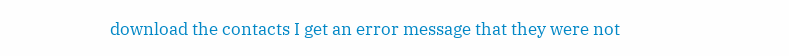download the contacts I get an error message that they were not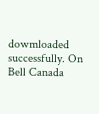dowmloaded successfully. On Bell Canada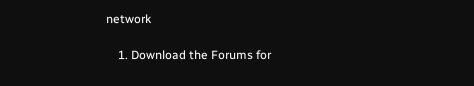network

    1. Download the Forums for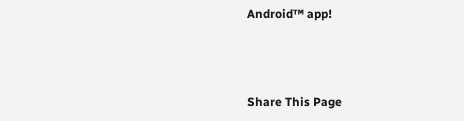Android™ app!



Share This Page